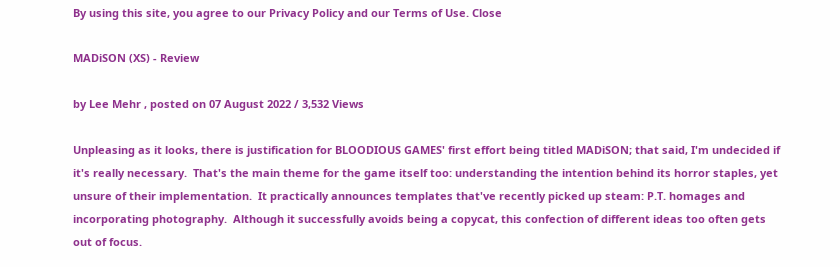By using this site, you agree to our Privacy Policy and our Terms of Use. Close

MADiSON (XS) - Review

by Lee Mehr , posted on 07 August 2022 / 3,532 Views

Unpleasing as it looks, there is justification for BLOODIOUS GAMES' first effort being titled MADiSON; that said, I'm undecided if it's really necessary.  That's the main theme for the game itself too: understanding the intention behind its horror staples, yet unsure of their implementation.  It practically announces templates that've recently picked up steam: P.T. homages and incorporating photography.  Although it successfully avoids being a copycat, this confection of different ideas too often gets out of focus.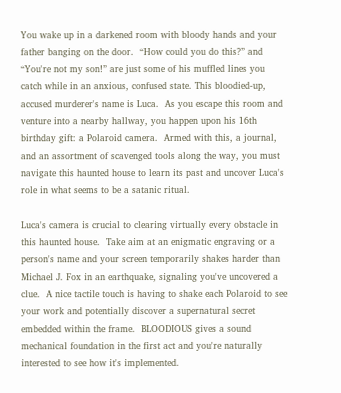You wake up in a darkened room with bloody hands and your father banging on the door.  “How could you do this?” and “You're not my son!” are just some of his muffled lines you catch while in an anxious, confused state. This bloodied-up, accused murderer's name is Luca.  As you escape this room and venture into a nearby hallway, you happen upon his 16th birthday gift: a Polaroid camera.  Armed with this, a journal, and an assortment of scavenged tools along the way, you must navigate this haunted house to learn its past and uncover Luca's role in what seems to be a satanic ritual.

Luca's camera is crucial to clearing virtually every obstacle in this haunted house.  Take aim at an enigmatic engraving or a person's name and your screen temporarily shakes harder than Michael J. Fox in an earthquake, signaling you've uncovered a clue.  A nice tactile touch is having to shake each Polaroid to see your work and potentially discover a supernatural secret embedded within the frame.  BLOODIOUS gives a sound mechanical foundation in the first act and you're naturally interested to see how it's implemented.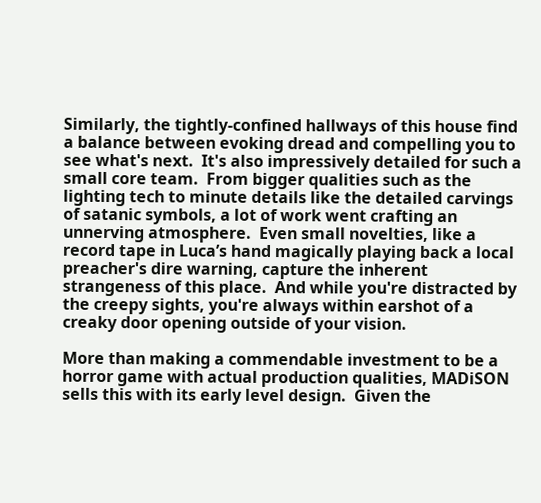Similarly, the tightly-confined hallways of this house find a balance between evoking dread and compelling you to see what's next.  It's also impressively detailed for such a small core team.  From bigger qualities such as the lighting tech to minute details like the detailed carvings of satanic symbols, a lot of work went crafting an unnerving atmosphere.  Even small novelties, like a record tape in Luca’s hand magically playing back a local preacher's dire warning, capture the inherent strangeness of this place.  And while you're distracted by the creepy sights, you're always within earshot of a creaky door opening outside of your vision.

More than making a commendable investment to be a horror game with actual production qualities, MADiSON sells this with its early level design.  Given the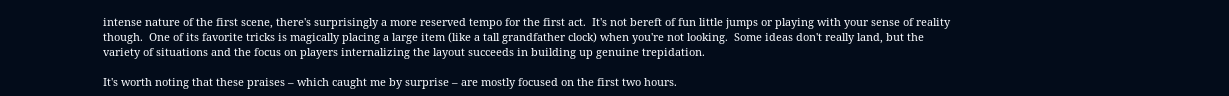intense nature of the first scene, there's surprisingly a more reserved tempo for the first act.  It's not bereft of fun little jumps or playing with your sense of reality though.  One of its favorite tricks is magically placing a large item (like a tall grandfather clock) when you're not looking.  Some ideas don't really land, but the variety of situations and the focus on players internalizing the layout succeeds in building up genuine trepidation.

It's worth noting that these praises – which caught me by surprise – are mostly focused on the first two hours.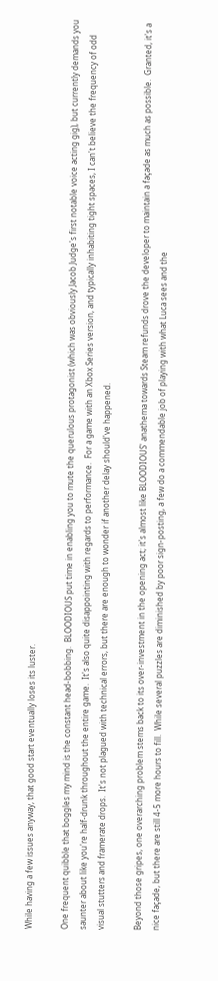While having a few issues anyway, that good start eventually loses its luster.

One frequent quibble that boggles my mind is the constant head-bobbing.  BLOODIOUS put time in enabling you to mute the querulous protagonist (which was obviously Jacob Judge's first notable voice acting gig), but currently demands you saunter about like you're half-drunk throughout the entire game.  It's also quite disappointing with regards to performance.  For a game with an Xbox Series version, and typically inhabiting tight spaces, I can't believe the frequency of odd visual stutters and framerate drops.  It's not plagued with technical errors, but there are enough to wonder if another delay should've happened.

Beyond those gripes, one overarching problem stems back to its over-investment in the opening act; it's almost like BLOODIOUS' anathema towards Steam refunds drove the developer to maintain a façade as much as possible.  Granted, it's a nice façade, but there are still 4-5 more hours to fill.  While several puzzles are diminished by poor sign-posting, a few do a commendable job of playing with what Luca sees and the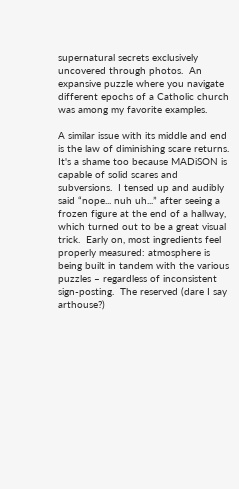supernatural secrets exclusively uncovered through photos.  An expansive puzzle where you navigate different epochs of a Catholic church was among my favorite examples.

A similar issue with its middle and end is the law of diminishing scare returns.  It's a shame too because MADiSON is capable of solid scares and subversions.  I tensed up and audibly said “nope... nuh uh...” after seeing a frozen figure at the end of a hallway, which turned out to be a great visual trick.  Early on, most ingredients feel properly measured: atmosphere is being built in tandem with the various puzzles – regardless of inconsistent sign-posting.  The reserved (dare I say arthouse?)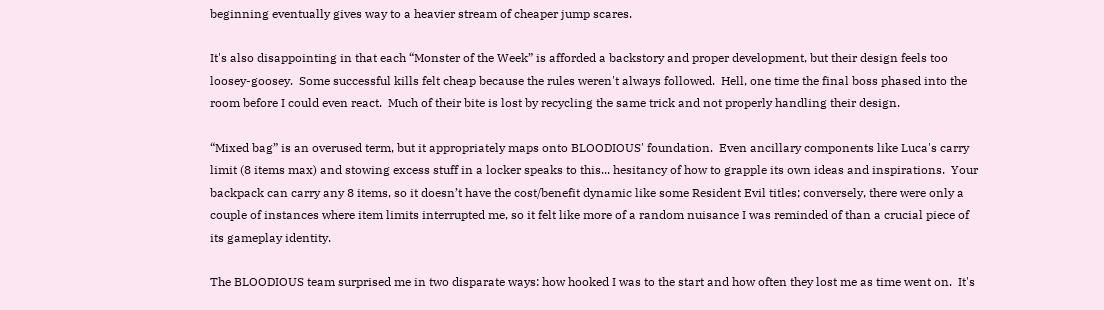beginning eventually gives way to a heavier stream of cheaper jump scares.

It's also disappointing in that each “Monster of the Week” is afforded a backstory and proper development, but their design feels too loosey-goosey.  Some successful kills felt cheap because the rules weren't always followed.  Hell, one time the final boss phased into the room before I could even react.  Much of their bite is lost by recycling the same trick and not properly handling their design.

“Mixed bag” is an overused term, but it appropriately maps onto BLOODIOUS' foundation.  Even ancillary components like Luca's carry limit (8 items max) and stowing excess stuff in a locker speaks to this... hesitancy of how to grapple its own ideas and inspirations.  Your backpack can carry any 8 items, so it doesn’t have the cost/benefit dynamic like some Resident Evil titles; conversely, there were only a couple of instances where item limits interrupted me, so it felt like more of a random nuisance I was reminded of than a crucial piece of its gameplay identity.

The BLOODIOUS team surprised me in two disparate ways: how hooked I was to the start and how often they lost me as time went on.  It's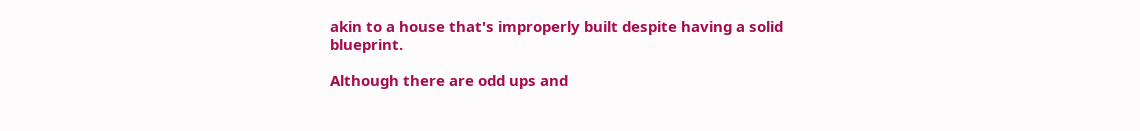akin to a house that's improperly built despite having a solid blueprint.

Although there are odd ups and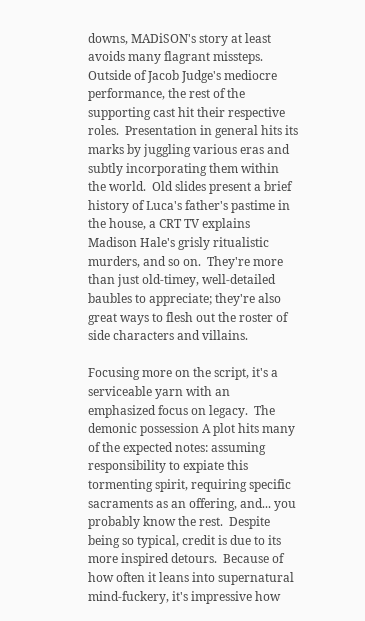downs, MADiSON's story at least avoids many flagrant missteps.  Outside of Jacob Judge's mediocre performance, the rest of the supporting cast hit their respective roles.  Presentation in general hits its marks by juggling various eras and subtly incorporating them within the world.  Old slides present a brief history of Luca's father's pastime in the house, a CRT TV explains Madison Hale's grisly ritualistic murders, and so on.  They're more than just old-timey, well-detailed baubles to appreciate; they're also great ways to flesh out the roster of side characters and villains.

Focusing more on the script, it's a serviceable yarn with an emphasized focus on legacy.  The demonic possession A plot hits many of the expected notes: assuming responsibility to expiate this tormenting spirit, requiring specific sacraments as an offering, and... you probably know the rest.  Despite being so typical, credit is due to its more inspired detours.  Because of how often it leans into supernatural mind-fuckery, it's impressive how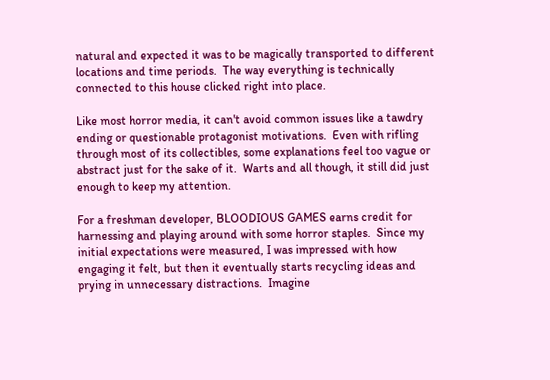natural and expected it was to be magically transported to different locations and time periods.  The way everything is technically connected to this house clicked right into place.

Like most horror media, it can't avoid common issues like a tawdry ending or questionable protagonist motivations.  Even with rifling through most of its collectibles, some explanations feel too vague or abstract just for the sake of it.  Warts and all though, it still did just enough to keep my attention.

For a freshman developer, BLOODIOUS GAMES earns credit for harnessing and playing around with some horror staples.  Since my initial expectations were measured, I was impressed with how engaging it felt, but then it eventually starts recycling ideas and prying in unnecessary distractions.  Imagine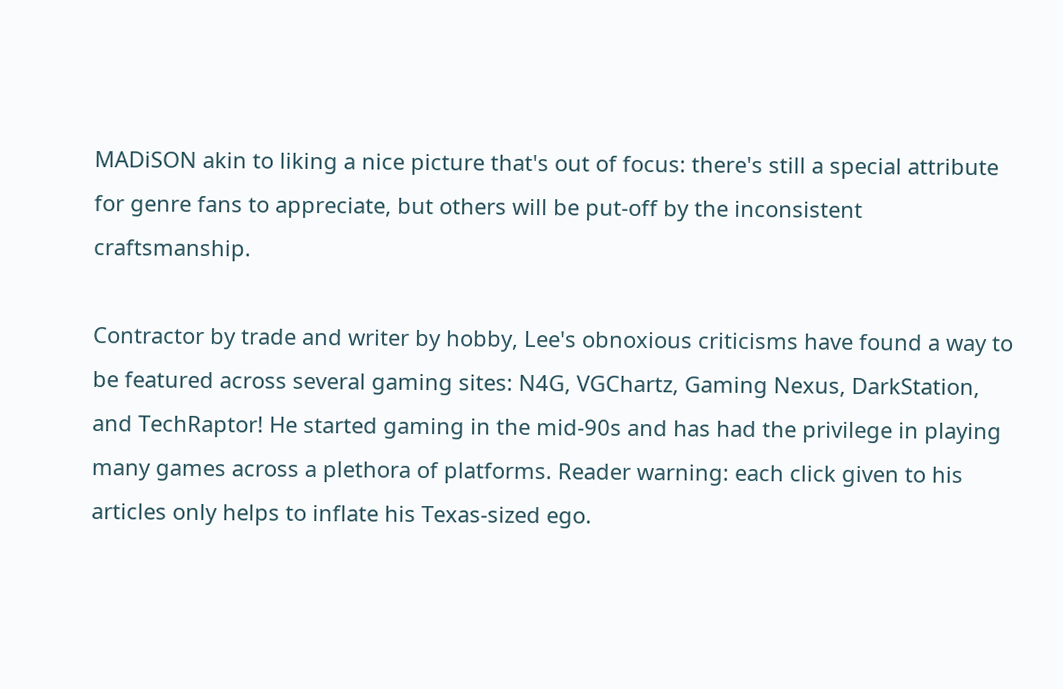MADiSON akin to liking a nice picture that's out of focus: there's still a special attribute for genre fans to appreciate, but others will be put-off by the inconsistent craftsmanship.

Contractor by trade and writer by hobby, Lee's obnoxious criticisms have found a way to be featured across several gaming sites: N4G, VGChartz, Gaming Nexus, DarkStation, and TechRaptor! He started gaming in the mid-90s and has had the privilege in playing many games across a plethora of platforms. Reader warning: each click given to his articles only helps to inflate his Texas-sized ego.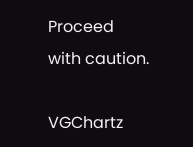Proceed with caution.

VGChartz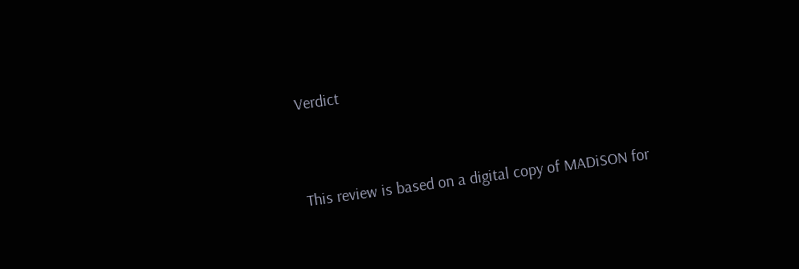Verdict


This review is based on a digital copy of MADiSON for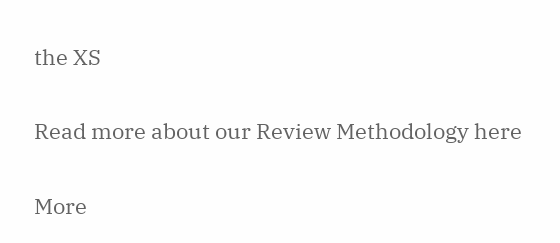the XS

Read more about our Review Methodology here

More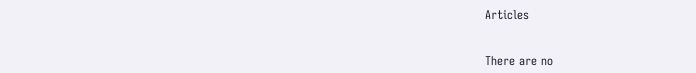Articles


There are no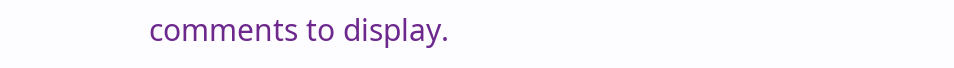comments to display.